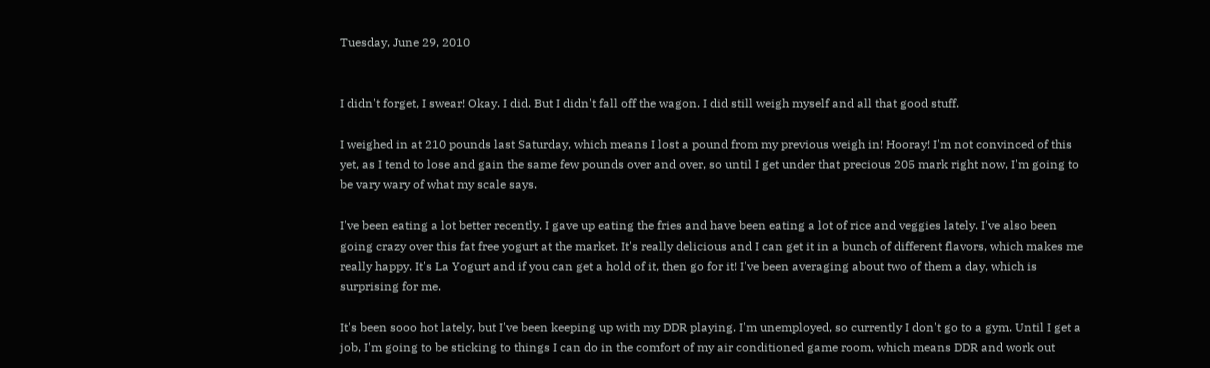Tuesday, June 29, 2010


I didn't forget, I swear! Okay. I did. But I didn't fall off the wagon. I did still weigh myself and all that good stuff.

I weighed in at 210 pounds last Saturday, which means I lost a pound from my previous weigh in! Hooray! I'm not convinced of this yet, as I tend to lose and gain the same few pounds over and over, so until I get under that precious 205 mark right now, I'm going to be vary wary of what my scale says.

I've been eating a lot better recently. I gave up eating the fries and have been eating a lot of rice and veggies lately. I've also been going crazy over this fat free yogurt at the market. It's really delicious and I can get it in a bunch of different flavors, which makes me really happy. It's La Yogurt and if you can get a hold of it, then go for it! I've been averaging about two of them a day, which is surprising for me.

It's been sooo hot lately, but I've been keeping up with my DDR playing. I'm unemployed, so currently I don't go to a gym. Until I get a job, I'm going to be sticking to things I can do in the comfort of my air conditioned game room, which means DDR and work out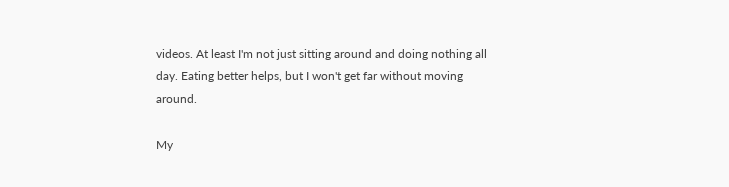videos. At least I'm not just sitting around and doing nothing all day. Eating better helps, but I won't get far without moving around.

My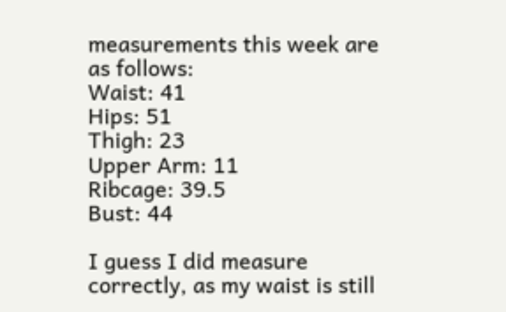measurements this week are as follows:
Waist: 41
Hips: 51
Thigh: 23
Upper Arm: 11
Ribcage: 39.5
Bust: 44

I guess I did measure correctly, as my waist is still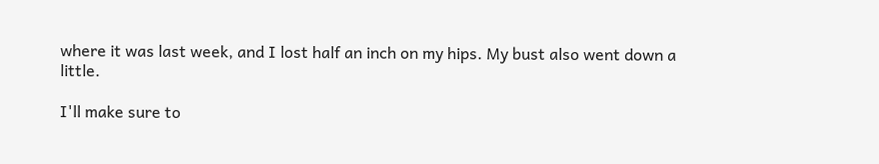where it was last week, and I lost half an inch on my hips. My bust also went down a little.

I'll make sure to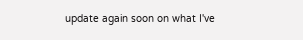update again soon on what I've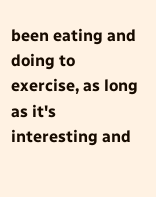been eating and doing to exercise, as long as it's interesting and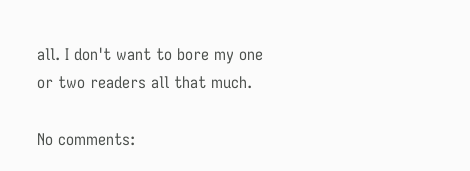all. I don't want to bore my one or two readers all that much.

No comments: